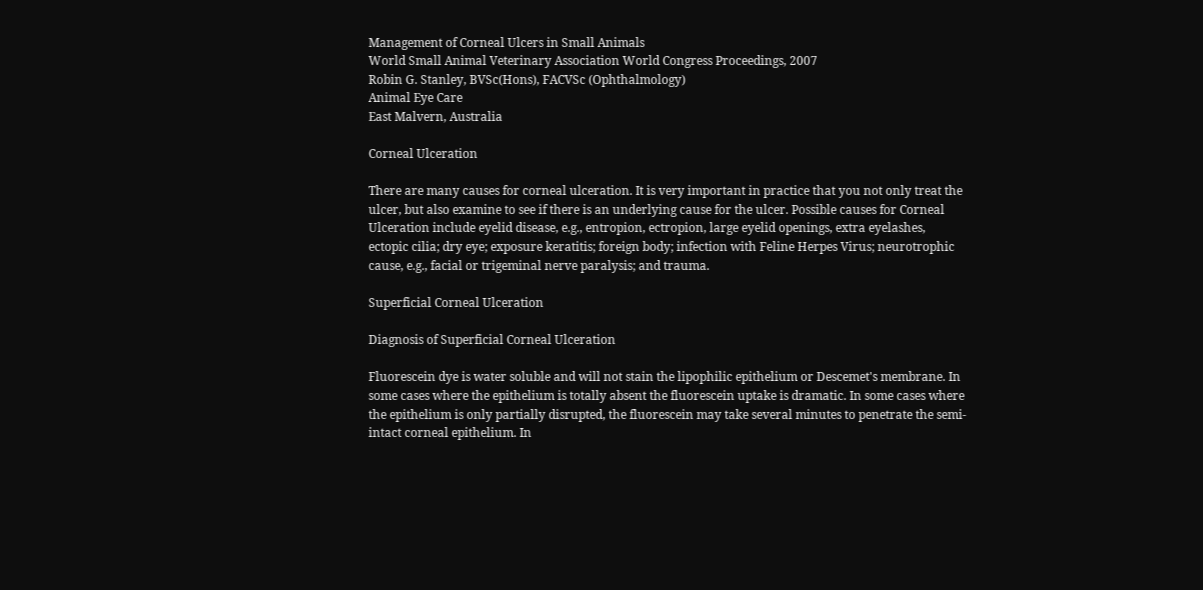Management of Corneal Ulcers in Small Animals
World Small Animal Veterinary Association World Congress Proceedings, 2007
Robin G. Stanley, BVSc(Hons), FACVSc (Ophthalmology)
Animal Eye Care
East Malvern, Australia

Corneal Ulceration

There are many causes for corneal ulceration. It is very important in practice that you not only treat the ulcer, but also examine to see if there is an underlying cause for the ulcer. Possible causes for Corneal Ulceration include eyelid disease, e.g., entropion, ectropion, large eyelid openings, extra eyelashes, ectopic cilia; dry eye; exposure keratitis; foreign body; infection with Feline Herpes Virus; neurotrophic cause, e.g., facial or trigeminal nerve paralysis; and trauma.

Superficial Corneal Ulceration

Diagnosis of Superficial Corneal Ulceration

Fluorescein dye is water soluble and will not stain the lipophilic epithelium or Descemet's membrane. In some cases where the epithelium is totally absent the fluorescein uptake is dramatic. In some cases where the epithelium is only partially disrupted, the fluorescein may take several minutes to penetrate the semi-intact corneal epithelium. In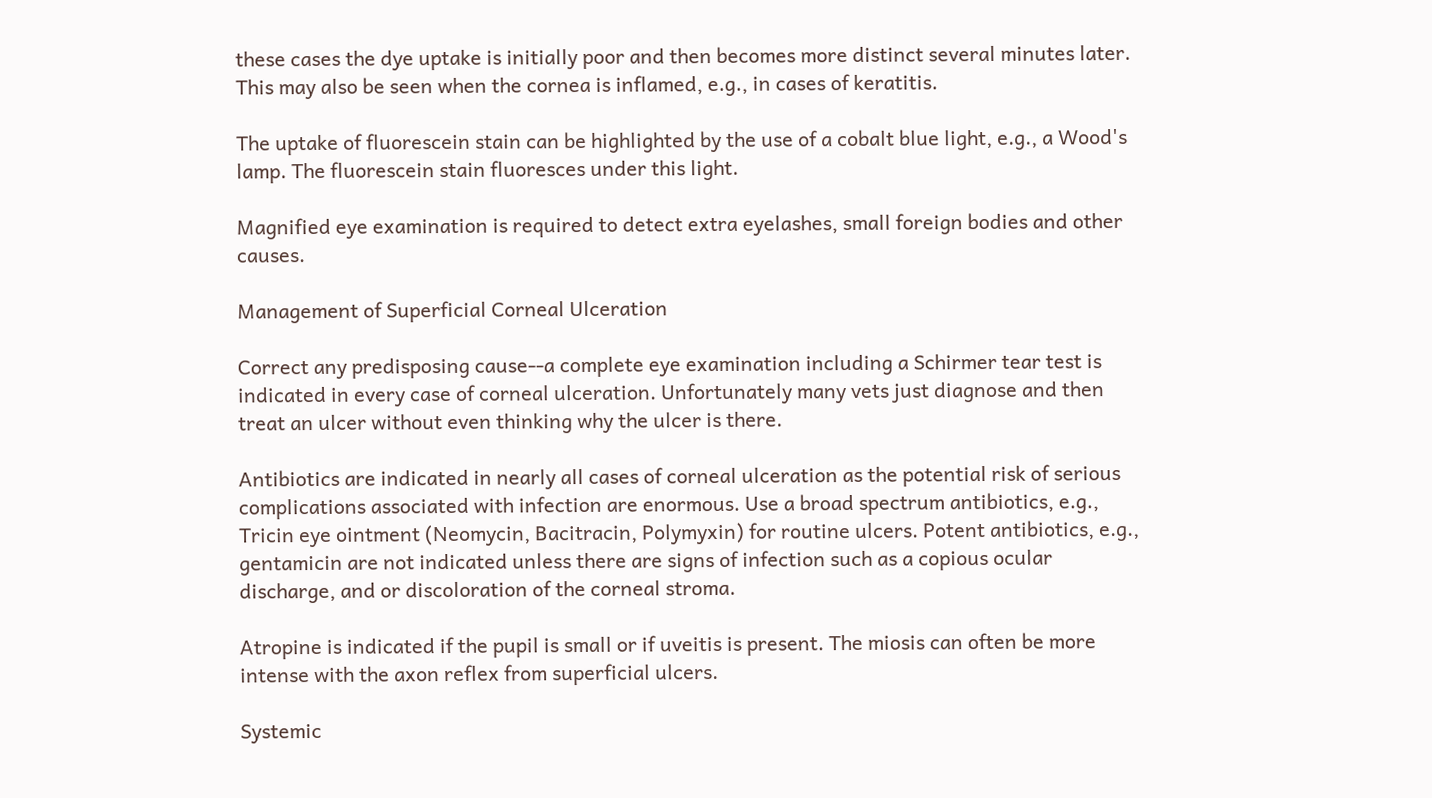these cases the dye uptake is initially poor and then becomes more distinct several minutes later. This may also be seen when the cornea is inflamed, e.g., in cases of keratitis.

The uptake of fluorescein stain can be highlighted by the use of a cobalt blue light, e.g., a Wood's lamp. The fluorescein stain fluoresces under this light.

Magnified eye examination is required to detect extra eyelashes, small foreign bodies and other causes.

Management of Superficial Corneal Ulceration

Correct any predisposing cause--a complete eye examination including a Schirmer tear test is indicated in every case of corneal ulceration. Unfortunately many vets just diagnose and then treat an ulcer without even thinking why the ulcer is there.

Antibiotics are indicated in nearly all cases of corneal ulceration as the potential risk of serious complications associated with infection are enormous. Use a broad spectrum antibiotics, e.g., Tricin eye ointment (Neomycin, Bacitracin, Polymyxin) for routine ulcers. Potent antibiotics, e.g., gentamicin are not indicated unless there are signs of infection such as a copious ocular discharge, and or discoloration of the corneal stroma.

Atropine is indicated if the pupil is small or if uveitis is present. The miosis can often be more intense with the axon reflex from superficial ulcers.

Systemic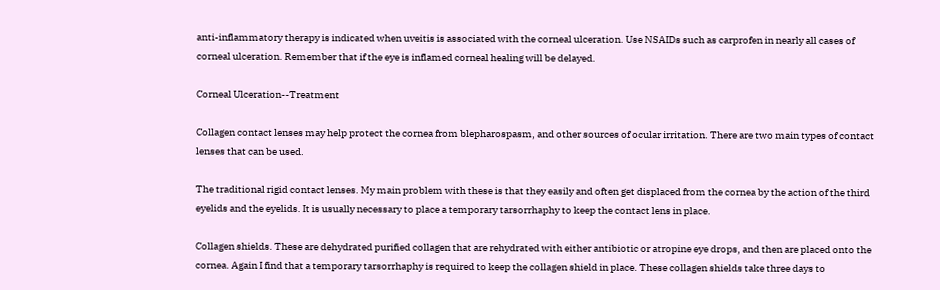anti-inflammatory therapy is indicated when uveitis is associated with the corneal ulceration. Use NSAIDs such as carprofen in nearly all cases of corneal ulceration. Remember that if the eye is inflamed corneal healing will be delayed.

Corneal Ulceration--Treatment

Collagen contact lenses may help protect the cornea from blepharospasm, and other sources of ocular irritation. There are two main types of contact lenses that can be used.

The traditional rigid contact lenses. My main problem with these is that they easily and often get displaced from the cornea by the action of the third eyelids and the eyelids. It is usually necessary to place a temporary tarsorrhaphy to keep the contact lens in place.

Collagen shields. These are dehydrated purified collagen that are rehydrated with either antibiotic or atropine eye drops, and then are placed onto the cornea. Again I find that a temporary tarsorrhaphy is required to keep the collagen shield in place. These collagen shields take three days to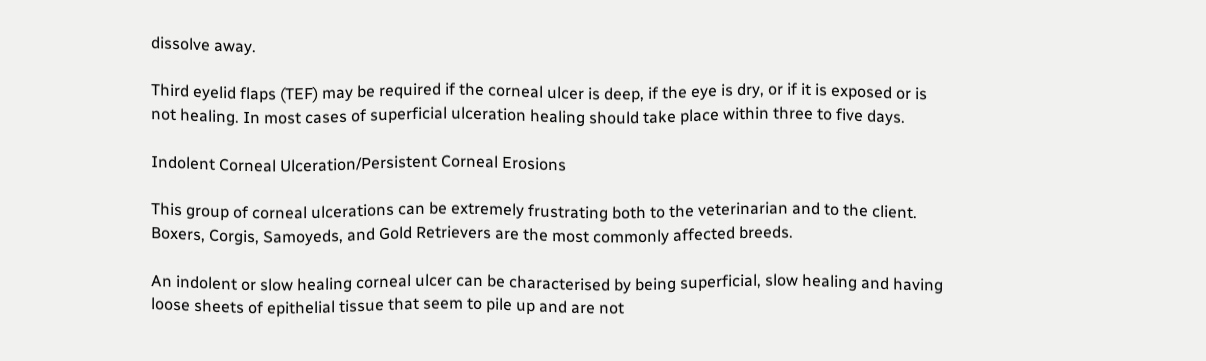dissolve away.

Third eyelid flaps (TEF) may be required if the corneal ulcer is deep, if the eye is dry, or if it is exposed or is not healing. In most cases of superficial ulceration healing should take place within three to five days.

Indolent Corneal Ulceration/Persistent Corneal Erosions

This group of corneal ulcerations can be extremely frustrating both to the veterinarian and to the client. Boxers, Corgis, Samoyeds, and Gold Retrievers are the most commonly affected breeds.

An indolent or slow healing corneal ulcer can be characterised by being superficial, slow healing and having loose sheets of epithelial tissue that seem to pile up and are not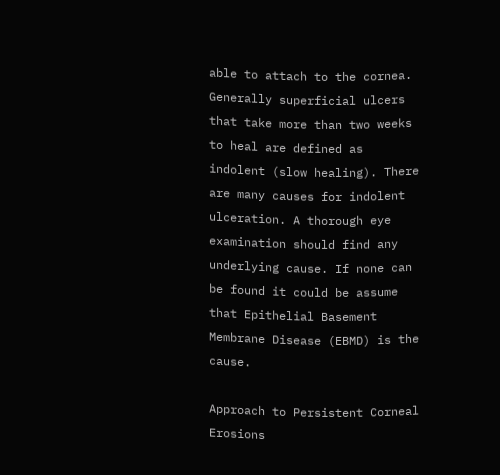able to attach to the cornea. Generally superficial ulcers that take more than two weeks to heal are defined as indolent (slow healing). There are many causes for indolent ulceration. A thorough eye examination should find any underlying cause. If none can be found it could be assume that Epithelial Basement Membrane Disease (EBMD) is the cause.

Approach to Persistent Corneal Erosions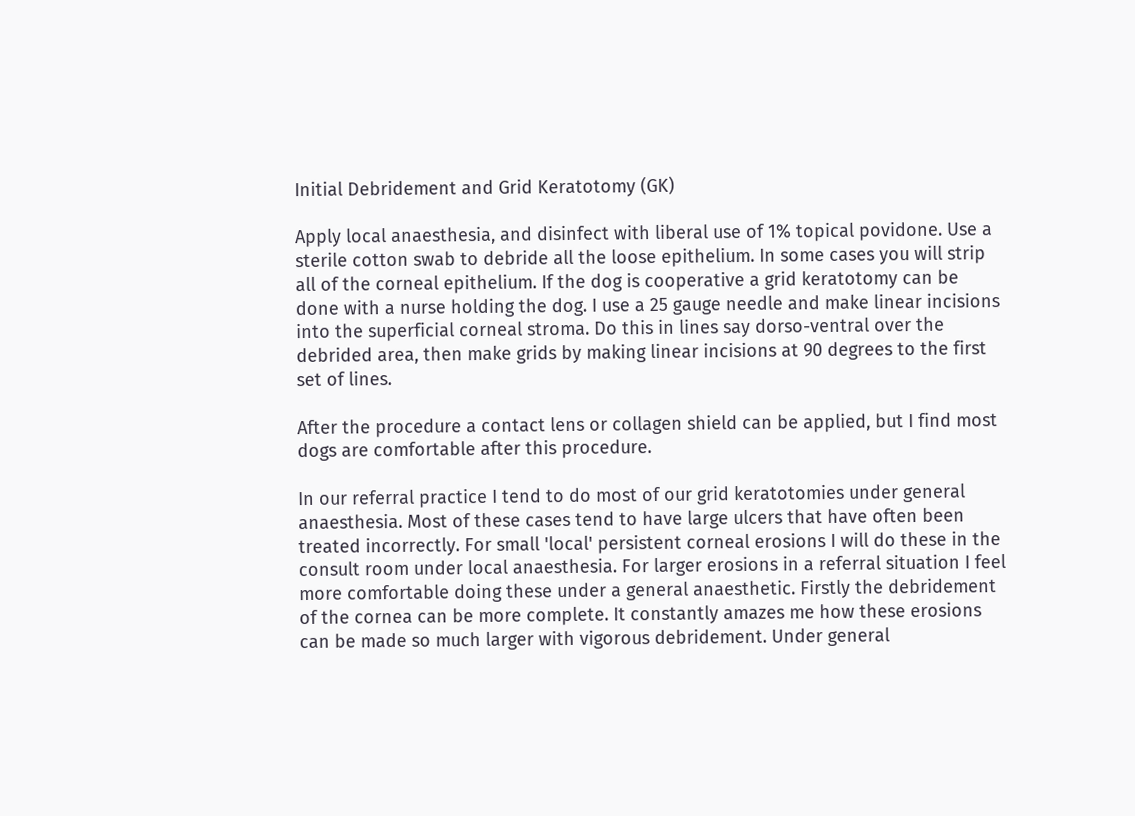Initial Debridement and Grid Keratotomy (GK)

Apply local anaesthesia, and disinfect with liberal use of 1% topical povidone. Use a sterile cotton swab to debride all the loose epithelium. In some cases you will strip all of the corneal epithelium. If the dog is cooperative a grid keratotomy can be done with a nurse holding the dog. I use a 25 gauge needle and make linear incisions into the superficial corneal stroma. Do this in lines say dorso-ventral over the debrided area, then make grids by making linear incisions at 90 degrees to the first set of lines.

After the procedure a contact lens or collagen shield can be applied, but I find most dogs are comfortable after this procedure.

In our referral practice I tend to do most of our grid keratotomies under general anaesthesia. Most of these cases tend to have large ulcers that have often been treated incorrectly. For small 'local' persistent corneal erosions I will do these in the consult room under local anaesthesia. For larger erosions in a referral situation I feel more comfortable doing these under a general anaesthetic. Firstly the debridement of the cornea can be more complete. It constantly amazes me how these erosions can be made so much larger with vigorous debridement. Under general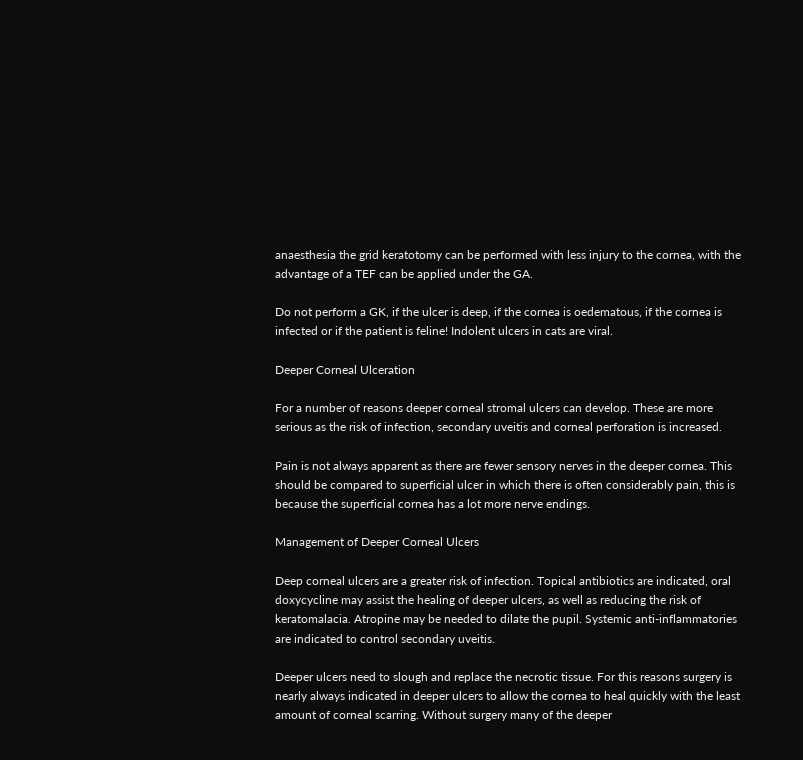anaesthesia the grid keratotomy can be performed with less injury to the cornea, with the advantage of a TEF can be applied under the GA.

Do not perform a GK, if the ulcer is deep, if the cornea is oedematous, if the cornea is infected or if the patient is feline! Indolent ulcers in cats are viral.

Deeper Corneal Ulceration

For a number of reasons deeper corneal stromal ulcers can develop. These are more serious as the risk of infection, secondary uveitis and corneal perforation is increased.

Pain is not always apparent as there are fewer sensory nerves in the deeper cornea. This should be compared to superficial ulcer in which there is often considerably pain, this is because the superficial cornea has a lot more nerve endings.

Management of Deeper Corneal Ulcers

Deep corneal ulcers are a greater risk of infection. Topical antibiotics are indicated, oral doxycycline may assist the healing of deeper ulcers, as well as reducing the risk of keratomalacia. Atropine may be needed to dilate the pupil. Systemic anti-inflammatories are indicated to control secondary uveitis.

Deeper ulcers need to slough and replace the necrotic tissue. For this reasons surgery is nearly always indicated in deeper ulcers to allow the cornea to heal quickly with the least amount of corneal scarring. Without surgery many of the deeper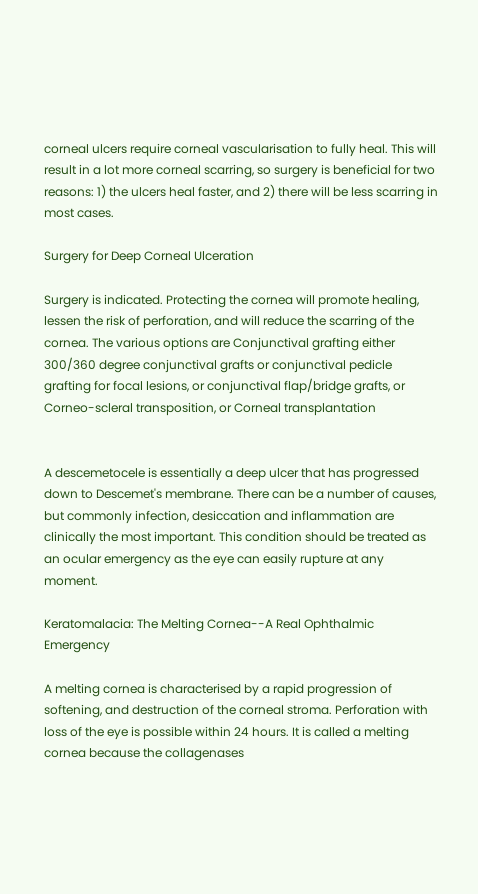corneal ulcers require corneal vascularisation to fully heal. This will result in a lot more corneal scarring, so surgery is beneficial for two reasons: 1) the ulcers heal faster, and 2) there will be less scarring in most cases.

Surgery for Deep Corneal Ulceration

Surgery is indicated. Protecting the cornea will promote healing, lessen the risk of perforation, and will reduce the scarring of the cornea. The various options are Conjunctival grafting either 300/360 degree conjunctival grafts or conjunctival pedicle grafting for focal lesions, or conjunctival flap/bridge grafts, or Corneo-scleral transposition, or Corneal transplantation


A descemetocele is essentially a deep ulcer that has progressed down to Descemet's membrane. There can be a number of causes, but commonly infection, desiccation and inflammation are clinically the most important. This condition should be treated as an ocular emergency as the eye can easily rupture at any moment.

Keratomalacia: The Melting Cornea--A Real Ophthalmic Emergency

A melting cornea is characterised by a rapid progression of softening, and destruction of the corneal stroma. Perforation with loss of the eye is possible within 24 hours. It is called a melting cornea because the collagenases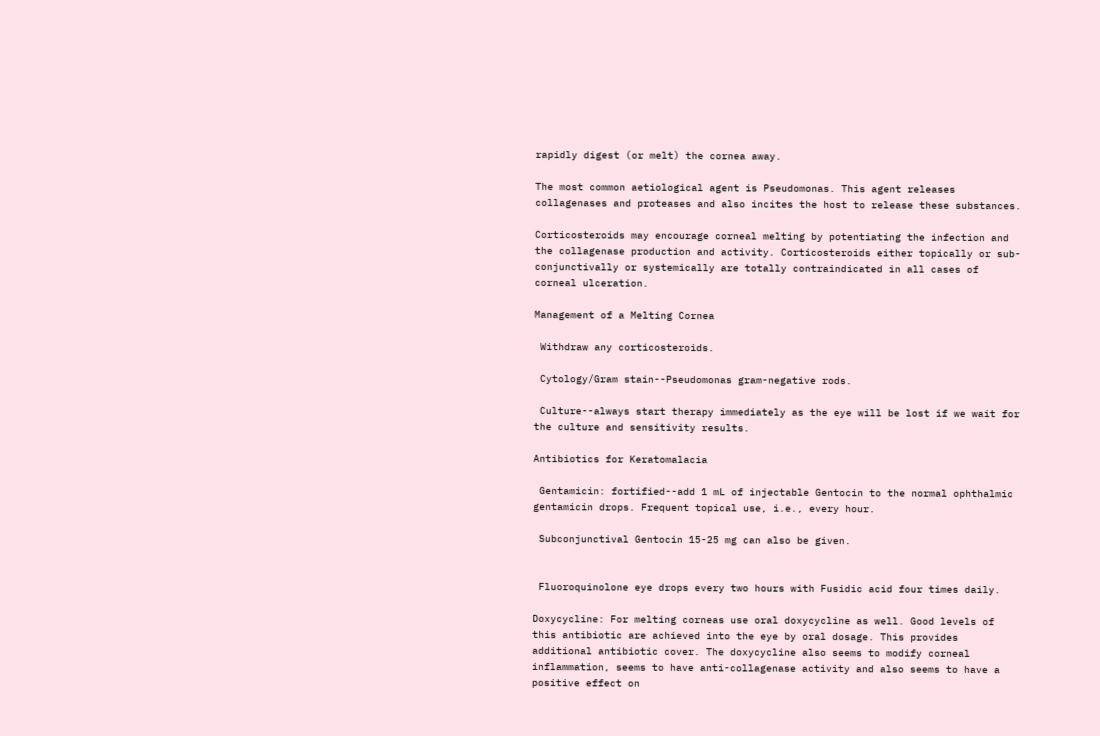rapidly digest (or melt) the cornea away.

The most common aetiological agent is Pseudomonas. This agent releases collagenases and proteases and also incites the host to release these substances.

Corticosteroids may encourage corneal melting by potentiating the infection and the collagenase production and activity. Corticosteroids either topically or sub-conjunctivally or systemically are totally contraindicated in all cases of corneal ulceration.

Management of a Melting Cornea

 Withdraw any corticosteroids.

 Cytology/Gram stain--Pseudomonas gram-negative rods.

 Culture--always start therapy immediately as the eye will be lost if we wait for the culture and sensitivity results.

Antibiotics for Keratomalacia

 Gentamicin: fortified--add 1 mL of injectable Gentocin to the normal ophthalmic gentamicin drops. Frequent topical use, i.e., every hour.

 Subconjunctival Gentocin 15-25 mg can also be given.


 Fluoroquinolone eye drops every two hours with Fusidic acid four times daily.

Doxycycline: For melting corneas use oral doxycycline as well. Good levels of this antibiotic are achieved into the eye by oral dosage. This provides additional antibiotic cover. The doxycycline also seems to modify corneal inflammation, seems to have anti-collagenase activity and also seems to have a positive effect on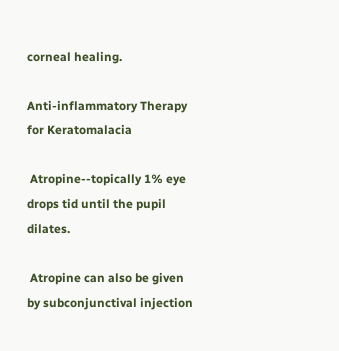corneal healing.

Anti-inflammatory Therapy for Keratomalacia

 Atropine--topically 1% eye drops tid until the pupil dilates.

 Atropine can also be given by subconjunctival injection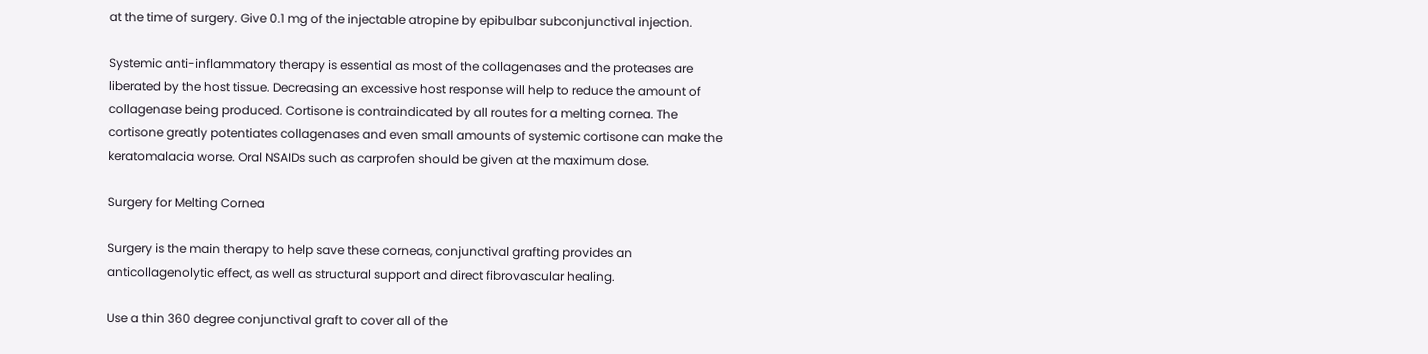at the time of surgery. Give 0.1 mg of the injectable atropine by epibulbar subconjunctival injection.

Systemic anti-inflammatory therapy is essential as most of the collagenases and the proteases are liberated by the host tissue. Decreasing an excessive host response will help to reduce the amount of collagenase being produced. Cortisone is contraindicated by all routes for a melting cornea. The cortisone greatly potentiates collagenases and even small amounts of systemic cortisone can make the keratomalacia worse. Oral NSAIDs such as carprofen should be given at the maximum dose.

Surgery for Melting Cornea

Surgery is the main therapy to help save these corneas, conjunctival grafting provides an anticollagenolytic effect, as well as structural support and direct fibrovascular healing.

Use a thin 360 degree conjunctival graft to cover all of the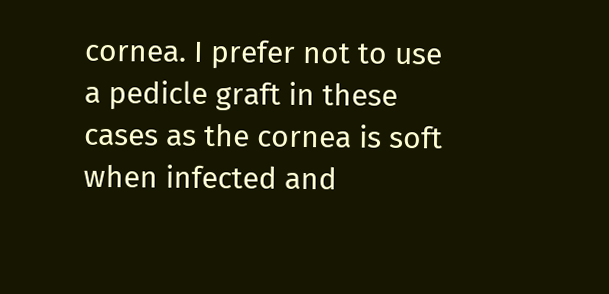cornea. I prefer not to use a pedicle graft in these cases as the cornea is soft when infected and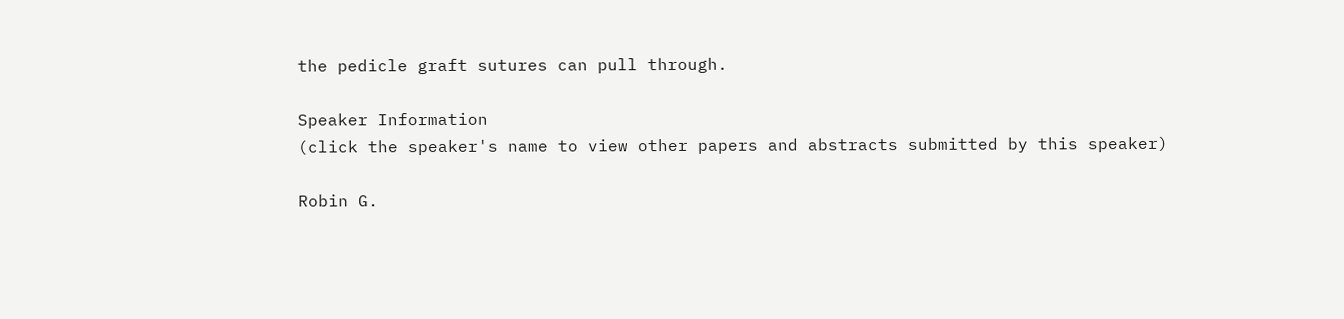the pedicle graft sutures can pull through.

Speaker Information
(click the speaker's name to view other papers and abstracts submitted by this speaker)

Robin G.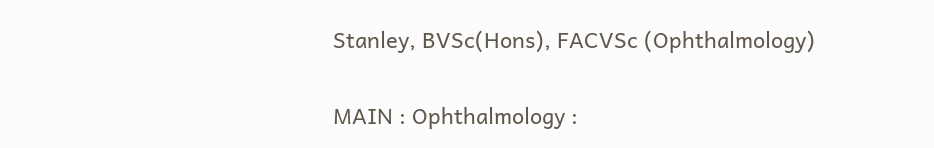Stanley, BVSc(Hons), FACVSc (Ophthalmology)

MAIN : Ophthalmology :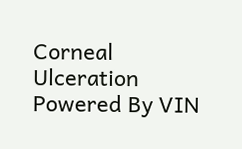Corneal Ulceration
Powered By VIN